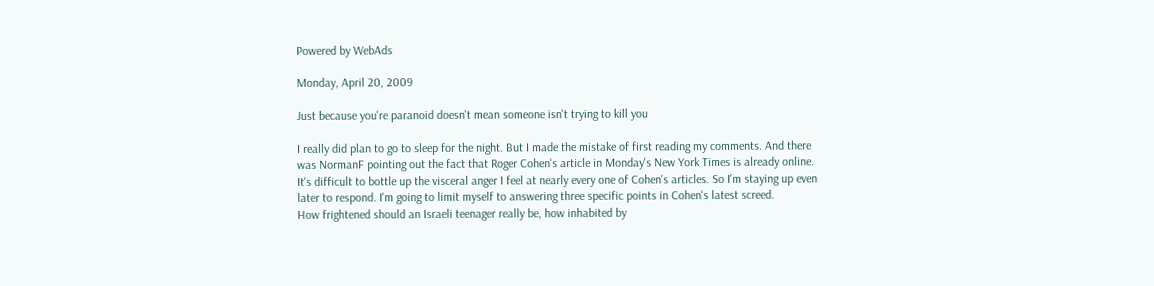Powered by WebAds

Monday, April 20, 2009

Just because you're paranoid doesn't mean someone isn't trying to kill you

I really did plan to go to sleep for the night. But I made the mistake of first reading my comments. And there was NormanF pointing out the fact that Roger Cohen's article in Monday's New York Times is already online. It's difficult to bottle up the visceral anger I feel at nearly every one of Cohen's articles. So I'm staying up even later to respond. I'm going to limit myself to answering three specific points in Cohen's latest screed.
How frightened should an Israeli teenager really be, how inhabited by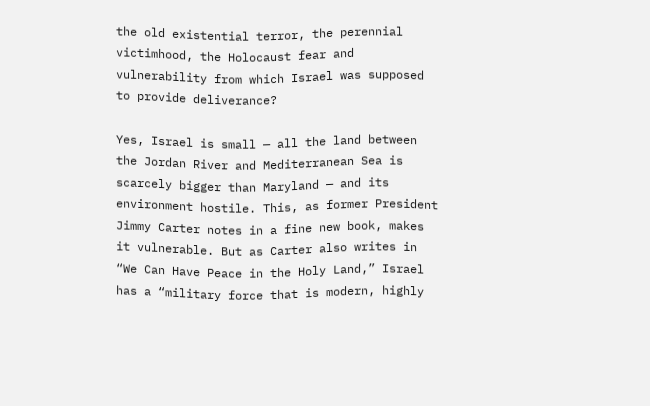the old existential terror, the perennial victimhood, the Holocaust fear and vulnerability from which Israel was supposed to provide deliverance?

Yes, Israel is small — all the land between the Jordan River and Mediterranean Sea is scarcely bigger than Maryland — and its environment hostile. This, as former President Jimmy Carter notes in a fine new book, makes it vulnerable. But as Carter also writes in “We Can Have Peace in the Holy Land,” Israel has a “military force that is modern, highly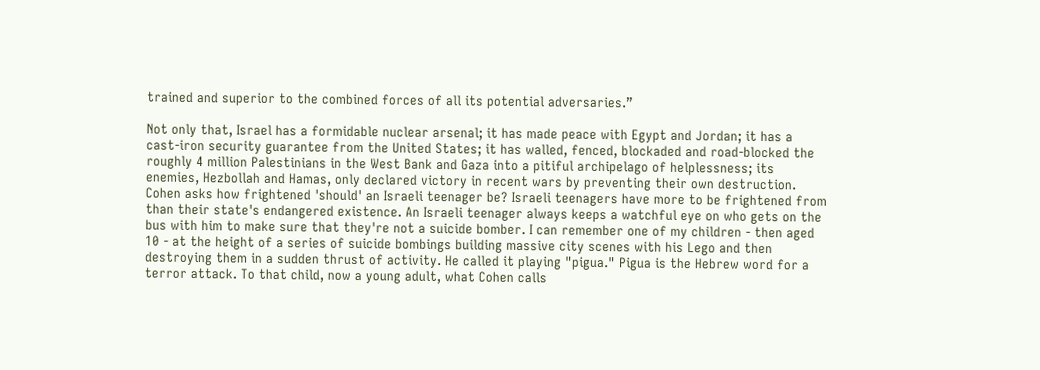trained and superior to the combined forces of all its potential adversaries.”

Not only that, Israel has a formidable nuclear arsenal; it has made peace with Egypt and Jordan; it has a cast-iron security guarantee from the United States; it has walled, fenced, blockaded and road-blocked the roughly 4 million Palestinians in the West Bank and Gaza into a pitiful archipelago of helplessness; its enemies, Hezbollah and Hamas, only declared victory in recent wars by preventing their own destruction.
Cohen asks how frightened 'should' an Israeli teenager be? Israeli teenagers have more to be frightened from than their state's endangered existence. An Israeli teenager always keeps a watchful eye on who gets on the bus with him to make sure that they're not a suicide bomber. I can remember one of my children - then aged 10 - at the height of a series of suicide bombings building massive city scenes with his Lego and then destroying them in a sudden thrust of activity. He called it playing "pigua." Pigua is the Hebrew word for a terror attack. To that child, now a young adult, what Cohen calls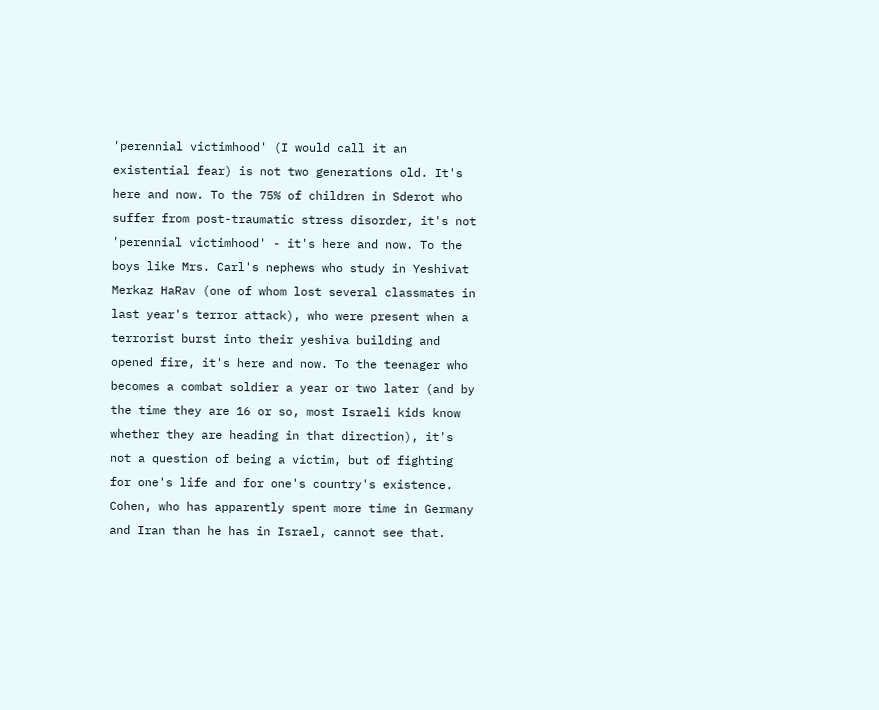'perennial victimhood' (I would call it an existential fear) is not two generations old. It's here and now. To the 75% of children in Sderot who suffer from post-traumatic stress disorder, it's not 'perennial victimhood' - it's here and now. To the boys like Mrs. Carl's nephews who study in Yeshivat Merkaz HaRav (one of whom lost several classmates in last year's terror attack), who were present when a terrorist burst into their yeshiva building and opened fire, it's here and now. To the teenager who becomes a combat soldier a year or two later (and by the time they are 16 or so, most Israeli kids know whether they are heading in that direction), it's not a question of being a victim, but of fighting for one's life and for one's country's existence. Cohen, who has apparently spent more time in Germany and Iran than he has in Israel, cannot see that.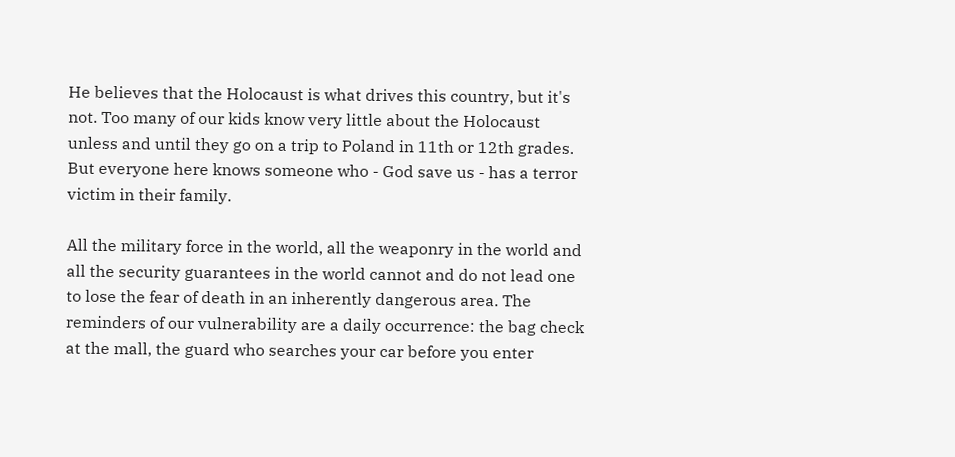He believes that the Holocaust is what drives this country, but it's not. Too many of our kids know very little about the Holocaust unless and until they go on a trip to Poland in 11th or 12th grades. But everyone here knows someone who - God save us - has a terror victim in their family.

All the military force in the world, all the weaponry in the world and all the security guarantees in the world cannot and do not lead one to lose the fear of death in an inherently dangerous area. The reminders of our vulnerability are a daily occurrence: the bag check at the mall, the guard who searches your car before you enter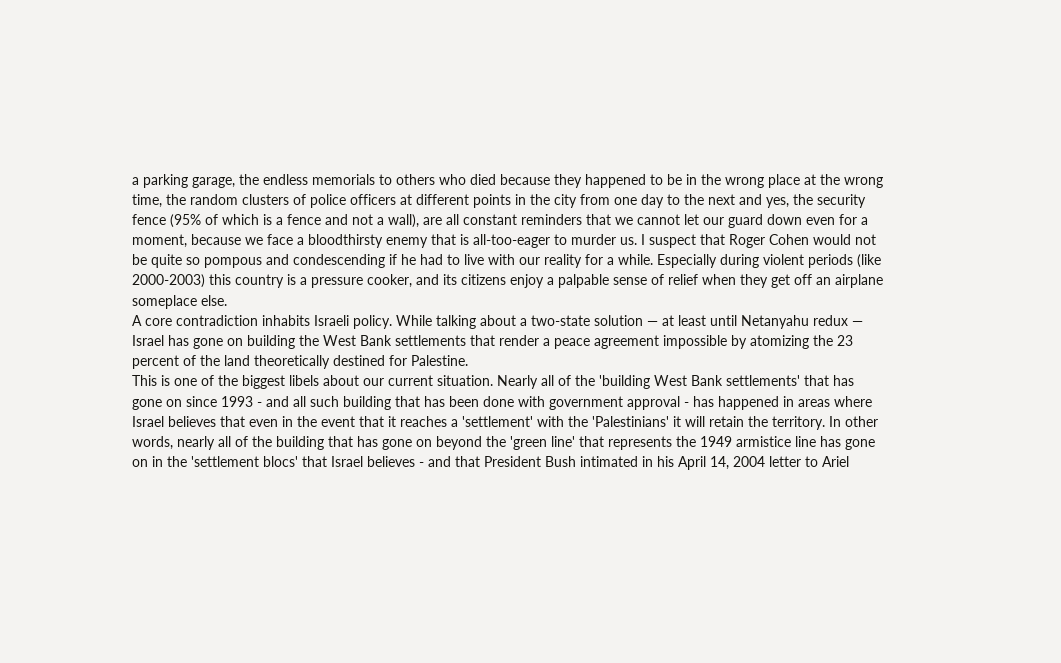a parking garage, the endless memorials to others who died because they happened to be in the wrong place at the wrong time, the random clusters of police officers at different points in the city from one day to the next and yes, the security fence (95% of which is a fence and not a wall), are all constant reminders that we cannot let our guard down even for a moment, because we face a bloodthirsty enemy that is all-too-eager to murder us. I suspect that Roger Cohen would not be quite so pompous and condescending if he had to live with our reality for a while. Especially during violent periods (like 2000-2003) this country is a pressure cooker, and its citizens enjoy a palpable sense of relief when they get off an airplane someplace else.
A core contradiction inhabits Israeli policy. While talking about a two-state solution — at least until Netanyahu redux — Israel has gone on building the West Bank settlements that render a peace agreement impossible by atomizing the 23 percent of the land theoretically destined for Palestine.
This is one of the biggest libels about our current situation. Nearly all of the 'building West Bank settlements' that has gone on since 1993 - and all such building that has been done with government approval - has happened in areas where Israel believes that even in the event that it reaches a 'settlement' with the 'Palestinians' it will retain the territory. In other words, nearly all of the building that has gone on beyond the 'green line' that represents the 1949 armistice line has gone on in the 'settlement blocs' that Israel believes - and that President Bush intimated in his April 14, 2004 letter to Ariel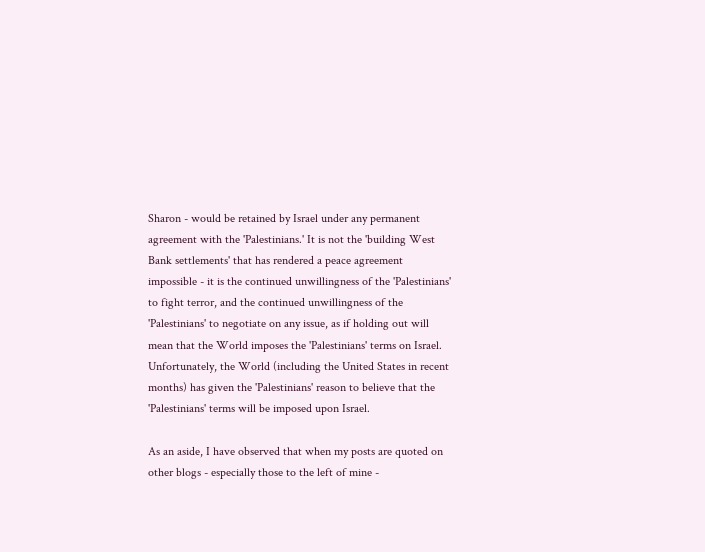Sharon - would be retained by Israel under any permanent agreement with the 'Palestinians.' It is not the 'building West Bank settlements' that has rendered a peace agreement impossible - it is the continued unwillingness of the 'Palestinians' to fight terror, and the continued unwillingness of the 'Palestinians' to negotiate on any issue, as if holding out will mean that the World imposes the 'Palestinians' terms on Israel. Unfortunately, the World (including the United States in recent months) has given the 'Palestinians' reason to believe that the 'Palestinians' terms will be imposed upon Israel.

As an aside, I have observed that when my posts are quoted on other blogs - especially those to the left of mine -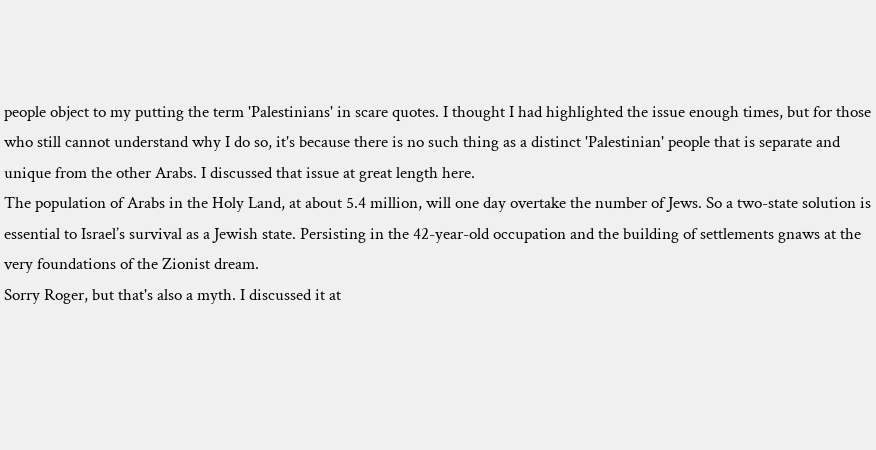people object to my putting the term 'Palestinians' in scare quotes. I thought I had highlighted the issue enough times, but for those who still cannot understand why I do so, it's because there is no such thing as a distinct 'Palestinian' people that is separate and unique from the other Arabs. I discussed that issue at great length here.
The population of Arabs in the Holy Land, at about 5.4 million, will one day overtake the number of Jews. So a two-state solution is essential to Israel’s survival as a Jewish state. Persisting in the 42-year-old occupation and the building of settlements gnaws at the very foundations of the Zionist dream.
Sorry Roger, but that's also a myth. I discussed it at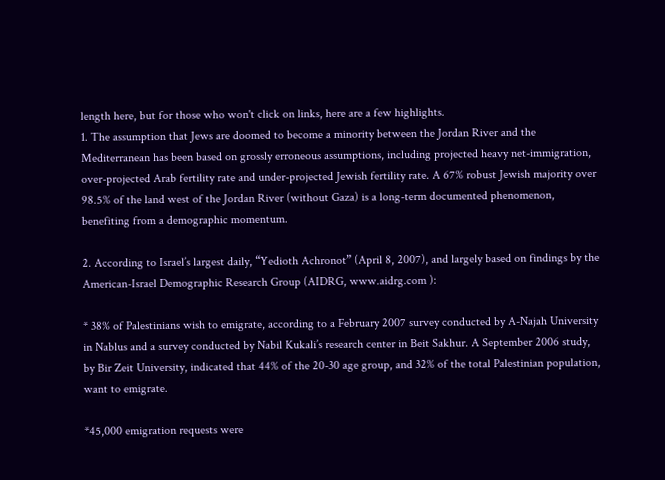length here, but for those who won't click on links, here are a few highlights.
1. The assumption that Jews are doomed to become a minority between the Jordan River and the Mediterranean has been based on grossly erroneous assumptions, including projected heavy net-immigration, over-projected Arab fertility rate and under-projected Jewish fertility rate. A 67% robust Jewish majority over 98.5% of the land west of the Jordan River (without Gaza) is a long-term documented phenomenon, benefiting from a demographic momentum.

2. According to Israel’s largest daily, “Yedioth Achronot” (April 8, 2007), and largely based on findings by the American-Israel Demographic Research Group (AIDRG, www.aidrg.com ):

* 38% of Palestinians wish to emigrate, according to a February 2007 survey conducted by A-Najah University in Nablus and a survey conducted by Nabil Kukali’s research center in Beit Sakhur. A September 2006 study, by Bir Zeit University, indicated that 44% of the 20-30 age group, and 32% of the total Palestinian population, want to emigrate.

*45,000 emigration requests were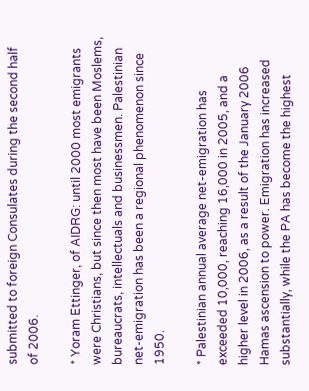submitted to foreign Consulates during the second half of 2006.

* Yoram Ettinger, of AIDRG: until 2000 most emigrants were Christians, but since then most have been Moslems, bureaucrats, intellectuals and businessmen. Palestinian net-emigration has been a regional phenomenon since 1950.

* Palestinian annual average net-emigration has exceeded 10,000, reaching 16,000 in 2005, and a higher level in 2006, as a result of the January 2006 Hamas ascension to power. Emigration has increased substantially, while the PA has become the highest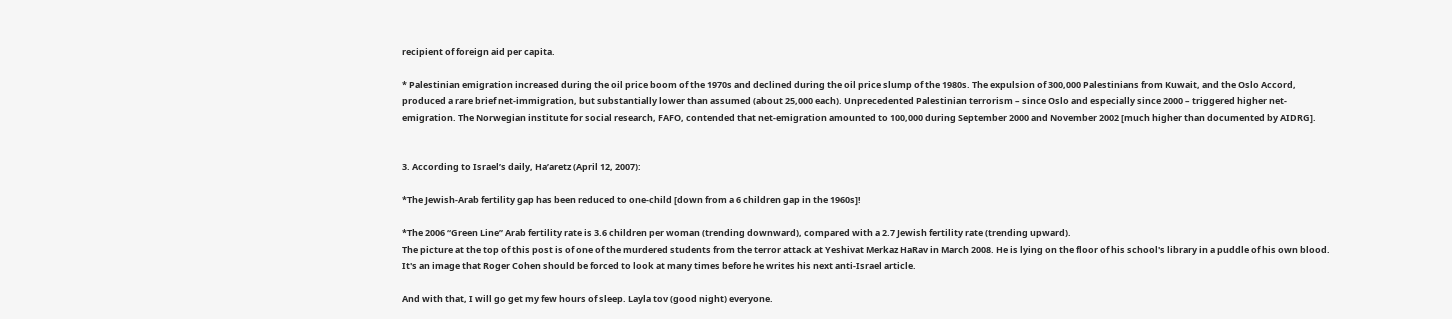recipient of foreign aid per capita.

* Palestinian emigration increased during the oil price boom of the 1970s and declined during the oil price slump of the 1980s. The expulsion of 300,000 Palestinians from Kuwait, and the Oslo Accord, produced a rare brief net-immigration, but substantially lower than assumed (about 25,000 each). Unprecedented Palestinian terrorism – since Oslo and especially since 2000 – triggered higher net-emigration. The Norwegian institute for social research, FAFO, contended that net-emigration amounted to 100,000 during September 2000 and November 2002 [much higher than documented by AIDRG].


3. According to Israel’s daily, Ha’aretz (April 12, 2007):

*The Jewish-Arab fertility gap has been reduced to one-child [down from a 6 children gap in the 1960s]!

*The 2006 “Green Line” Arab fertility rate is 3.6 children per woman (trending downward), compared with a 2.7 Jewish fertility rate (trending upward).
The picture at the top of this post is of one of the murdered students from the terror attack at Yeshivat Merkaz HaRav in March 2008. He is lying on the floor of his school's library in a puddle of his own blood. It's an image that Roger Cohen should be forced to look at many times before he writes his next anti-Israel article.

And with that, I will go get my few hours of sleep. Layla tov (good night) everyone.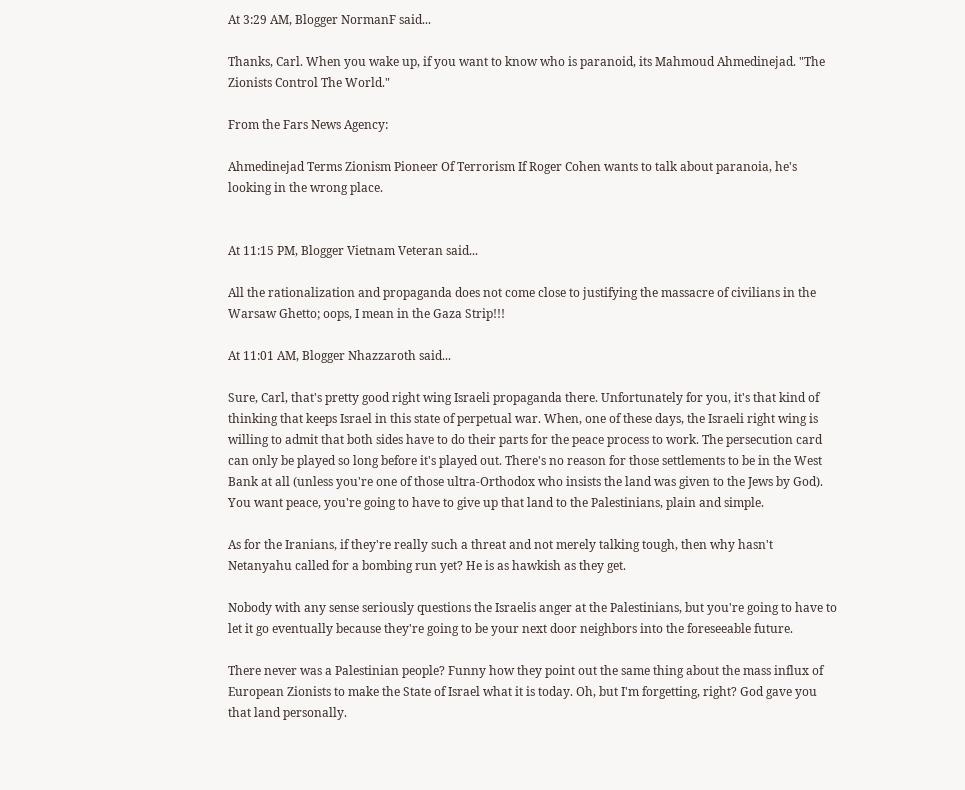At 3:29 AM, Blogger NormanF said...

Thanks, Carl. When you wake up, if you want to know who is paranoid, its Mahmoud Ahmedinejad. "The Zionists Control The World."

From the Fars News Agency:

Ahmedinejad Terms Zionism Pioneer Of Terrorism If Roger Cohen wants to talk about paranoia, he's looking in the wrong place.


At 11:15 PM, Blogger Vietnam Veteran said...

All the rationalization and propaganda does not come close to justifying the massacre of civilians in the Warsaw Ghetto; oops, I mean in the Gaza Strip!!!

At 11:01 AM, Blogger Nhazzaroth said...

Sure, Carl, that's pretty good right wing Israeli propaganda there. Unfortunately for you, it's that kind of thinking that keeps Israel in this state of perpetual war. When, one of these days, the Israeli right wing is willing to admit that both sides have to do their parts for the peace process to work. The persecution card can only be played so long before it's played out. There's no reason for those settlements to be in the West Bank at all (unless you're one of those ultra-Orthodox who insists the land was given to the Jews by God). You want peace, you're going to have to give up that land to the Palestinians, plain and simple.

As for the Iranians, if they're really such a threat and not merely talking tough, then why hasn't Netanyahu called for a bombing run yet? He is as hawkish as they get.

Nobody with any sense seriously questions the Israelis anger at the Palestinians, but you're going to have to let it go eventually because they're going to be your next door neighbors into the foreseeable future.

There never was a Palestinian people? Funny how they point out the same thing about the mass influx of European Zionists to make the State of Israel what it is today. Oh, but I'm forgetting, right? God gave you that land personally.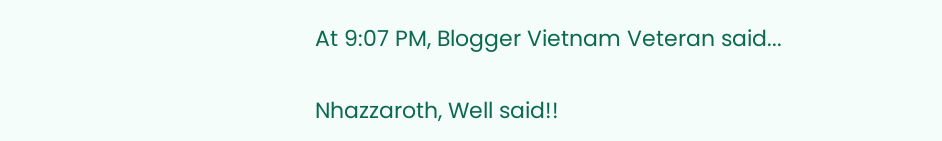At 9:07 PM, Blogger Vietnam Veteran said...

Nhazzaroth, Well said!!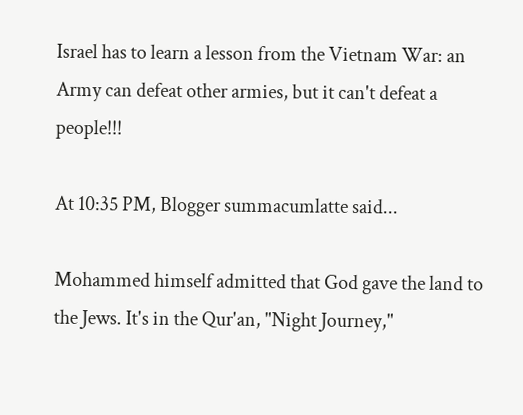Israel has to learn a lesson from the Vietnam War: an Army can defeat other armies, but it can't defeat a people!!!

At 10:35 PM, Blogger summacumlatte said...

Mohammed himself admitted that God gave the land to the Jews. It's in the Qur'an, "Night Journey,"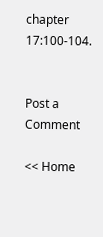chapter 17:100-104.


Post a Comment

<< Home